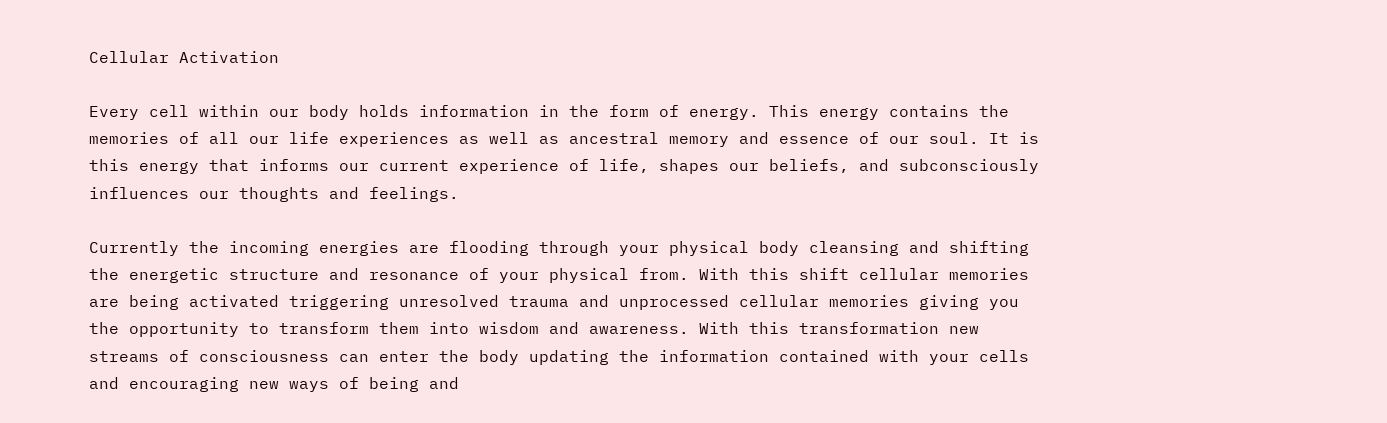Cellular Activation

Every cell within our body holds information in the form of energy. This energy contains the memories of all our life experiences as well as ancestral memory and essence of our soul. It is this energy that informs our current experience of life, shapes our beliefs, and subconsciously influences our thoughts and feelings.

Currently the incoming energies are flooding through your physical body cleansing and shifting the energetic structure and resonance of your physical from. With this shift cellular memories are being activated triggering unresolved trauma and unprocessed cellular memories giving you the opportunity to transform them into wisdom and awareness. With this transformation new streams of consciousness can enter the body updating the information contained with your cells and encouraging new ways of being and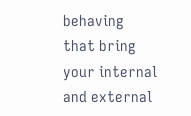behaving that bring your internal and external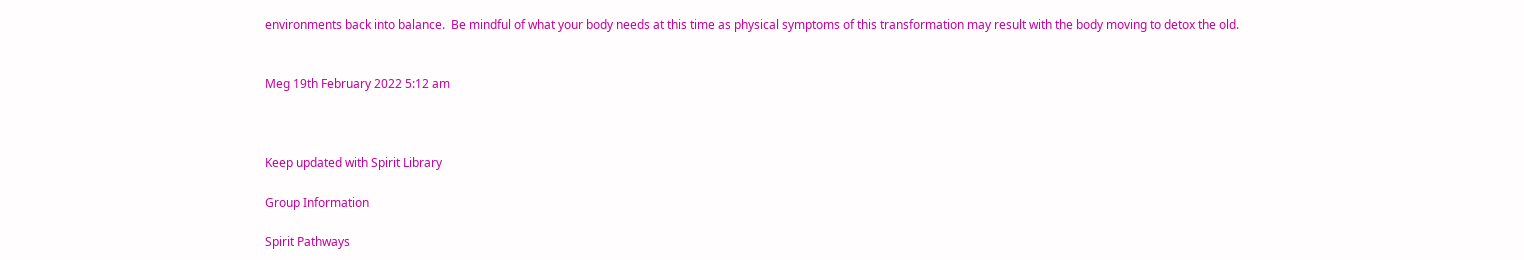environments back into balance.  Be mindful of what your body needs at this time as physical symptoms of this transformation may result with the body moving to detox the old.


Meg 19th February 2022 5:12 am



Keep updated with Spirit Library

Group Information

Spirit Pathways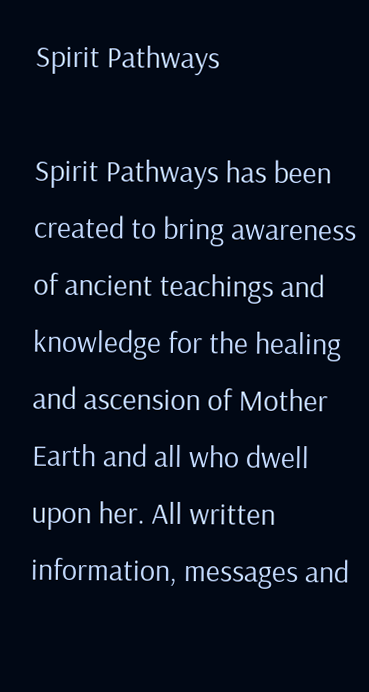Spirit Pathways

Spirit Pathways has been created to bring awareness of ancient teachings and knowledge for the healing and ascension of Mother Earth and all who dwell upon her. All written information, messages and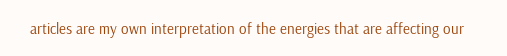articles are my own interpretation of the energies that are affecting our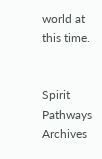world at this time.


Spirit Pathways Archives